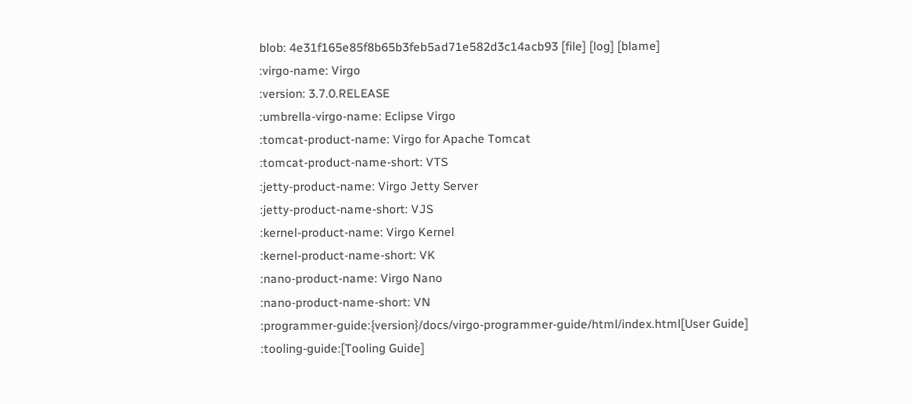blob: 4e31f165e85f8b65b3feb5ad71e582d3c14acb93 [file] [log] [blame]
:virgo-name: Virgo
:version: 3.7.0.RELEASE
:umbrella-virgo-name: Eclipse Virgo
:tomcat-product-name: Virgo for Apache Tomcat
:tomcat-product-name-short: VTS
:jetty-product-name: Virgo Jetty Server
:jetty-product-name-short: VJS
:kernel-product-name: Virgo Kernel
:kernel-product-name-short: VK
:nano-product-name: Virgo Nano
:nano-product-name-short: VN
:programmer-guide:{version}/docs/virgo-programmer-guide/html/index.html[User Guide]
:tooling-guide:[Tooling Guide]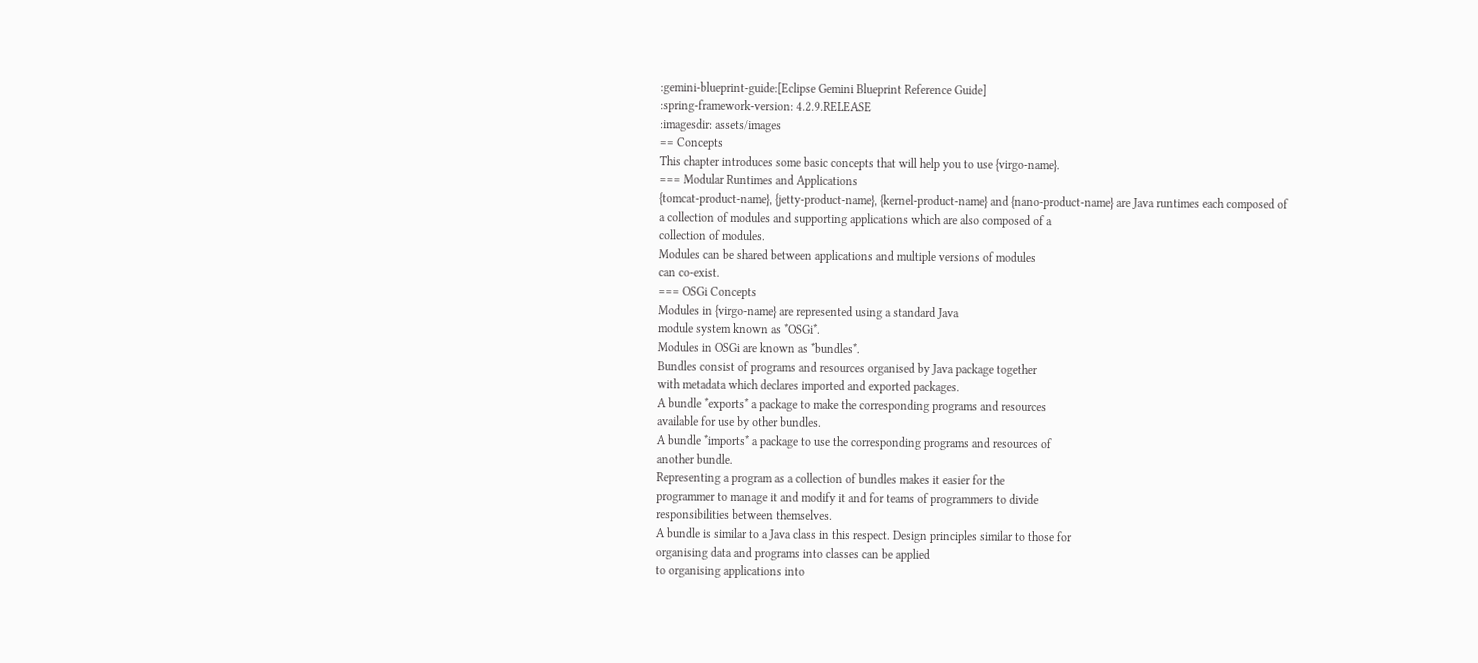:gemini-blueprint-guide:[Eclipse Gemini Blueprint Reference Guide]
:spring-framework-version: 4.2.9.RELEASE
:imagesdir: assets/images
== Concepts
This chapter introduces some basic concepts that will help you to use {virgo-name}.
=== Modular Runtimes and Applications
{tomcat-product-name}, {jetty-product-name}, {kernel-product-name} and {nano-product-name} are Java runtimes each composed of
a collection of modules and supporting applications which are also composed of a
collection of modules.
Modules can be shared between applications and multiple versions of modules
can co-exist.
=== OSGi Concepts
Modules in {virgo-name} are represented using a standard Java
module system known as *OSGi*.
Modules in OSGi are known as *bundles*.
Bundles consist of programs and resources organised by Java package together
with metadata which declares imported and exported packages.
A bundle *exports* a package to make the corresponding programs and resources
available for use by other bundles.
A bundle *imports* a package to use the corresponding programs and resources of
another bundle.
Representing a program as a collection of bundles makes it easier for the
programmer to manage it and modify it and for teams of programmers to divide
responsibilities between themselves.
A bundle is similar to a Java class in this respect. Design principles similar to those for
organising data and programs into classes can be applied
to organising applications into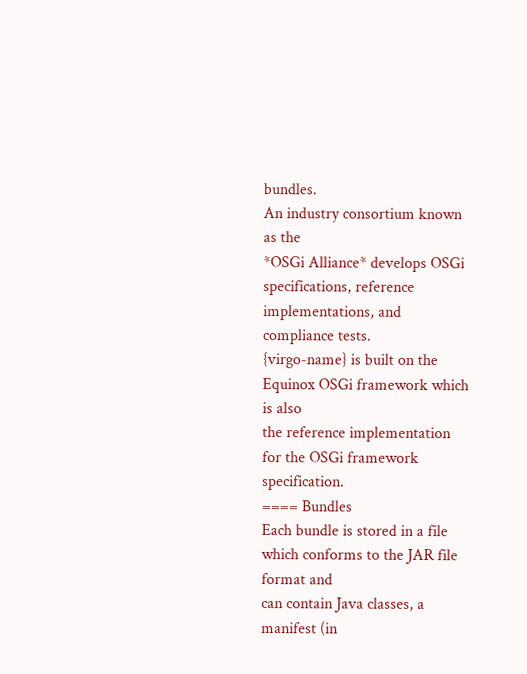bundles.
An industry consortium known as the
*OSGi Alliance* develops OSGi
specifications, reference implementations, and compliance tests.
{virgo-name} is built on the Equinox OSGi framework which is also
the reference implementation for the OSGi framework specification.
==== Bundles
Each bundle is stored in a file which conforms to the JAR file format and
can contain Java classes, a manifest (in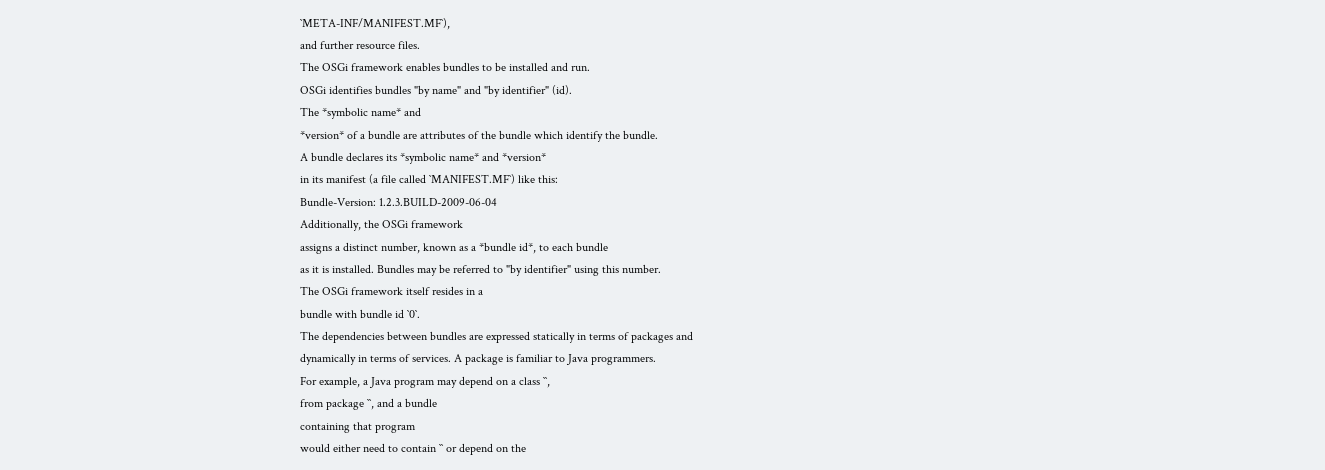`META-INF/MANIFEST.MF`),
and further resource files.
The OSGi framework enables bundles to be installed and run.
OSGi identifies bundles "by name" and "by identifier" (id).
The *symbolic name* and
*version* of a bundle are attributes of the bundle which identify the bundle.
A bundle declares its *symbolic name* and *version*
in its manifest (a file called `MANIFEST.MF`) like this:
Bundle-Version: 1.2.3.BUILD-2009-06-04
Additionally, the OSGi framework
assigns a distinct number, known as a *bundle id*, to each bundle
as it is installed. Bundles may be referred to "by identifier" using this number.
The OSGi framework itself resides in a
bundle with bundle id `0`.
The dependencies between bundles are expressed statically in terms of packages and
dynamically in terms of services. A package is familiar to Java programmers.
For example, a Java program may depend on a class ``,
from package ``, and a bundle
containing that program
would either need to contain `` or depend on the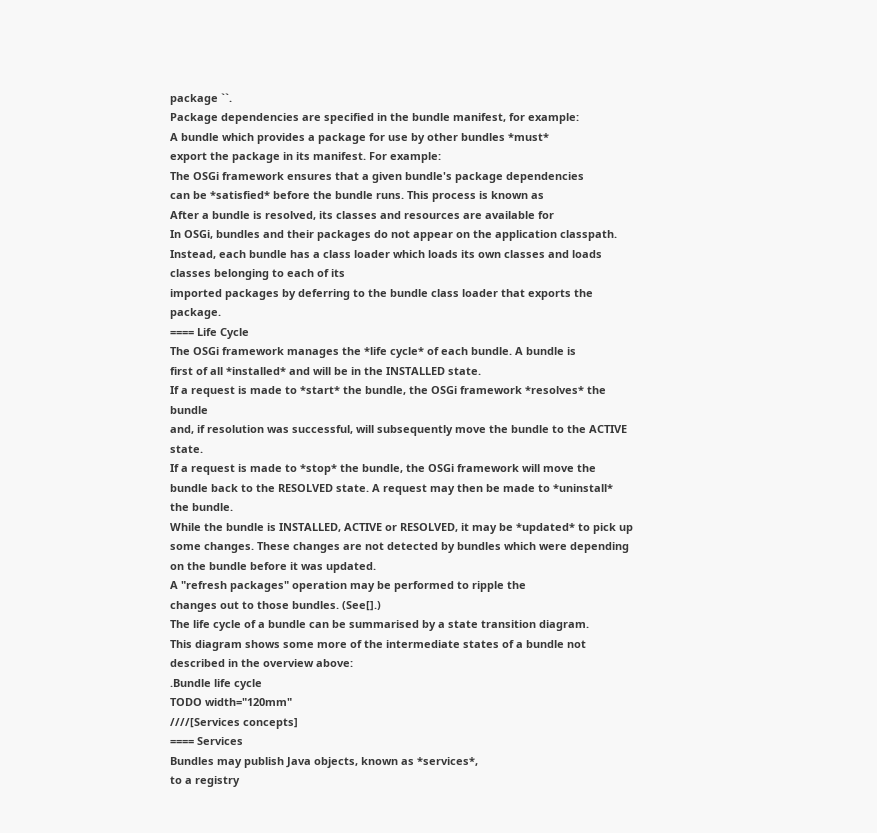package ``.
Package dependencies are specified in the bundle manifest, for example:
A bundle which provides a package for use by other bundles *must*
export the package in its manifest. For example:
The OSGi framework ensures that a given bundle's package dependencies
can be *satisfied* before the bundle runs. This process is known as
After a bundle is resolved, its classes and resources are available for
In OSGi, bundles and their packages do not appear on the application classpath.
Instead, each bundle has a class loader which loads its own classes and loads classes belonging to each of its
imported packages by deferring to the bundle class loader that exports the package.
==== Life Cycle
The OSGi framework manages the *life cycle* of each bundle. A bundle is
first of all *installed* and will be in the INSTALLED state.
If a request is made to *start* the bundle, the OSGi framework *resolves* the bundle
and, if resolution was successful, will subsequently move the bundle to the ACTIVE state.
If a request is made to *stop* the bundle, the OSGi framework will move the
bundle back to the RESOLVED state. A request may then be made to *uninstall*
the bundle.
While the bundle is INSTALLED, ACTIVE or RESOLVED, it may be *updated* to pick up
some changes. These changes are not detected by bundles which were depending
on the bundle before it was updated.
A "refresh packages" operation may be performed to ripple the
changes out to those bundles. (See[].)
The life cycle of a bundle can be summarised by a state transition diagram.
This diagram shows some more of the intermediate states of a bundle not described in the overview above:
.Bundle life cycle
TODO width="120mm"
////[Services concepts]
==== Services
Bundles may publish Java objects, known as *services*,
to a registry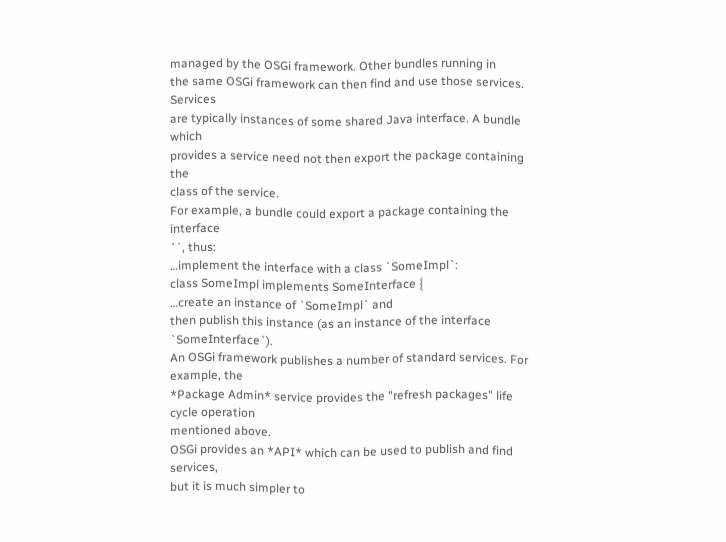managed by the OSGi framework. Other bundles running in
the same OSGi framework can then find and use those services. Services
are typically instances of some shared Java interface. A bundle which
provides a service need not then export the package containing the
class of the service.
For example, a bundle could export a package containing the interface
``, thus:
…implement the interface with a class `SomeImpl`:
class SomeImpl implements SomeInterface {
…create an instance of `SomeImpl` and
then publish this instance (as an instance of the interface `SomeInterface`).
An OSGi framework publishes a number of standard services. For example, the
*Package Admin* service provides the "refresh packages" life cycle operation
mentioned above.
OSGi provides an *API* which can be used to publish and find services,
but it is much simpler to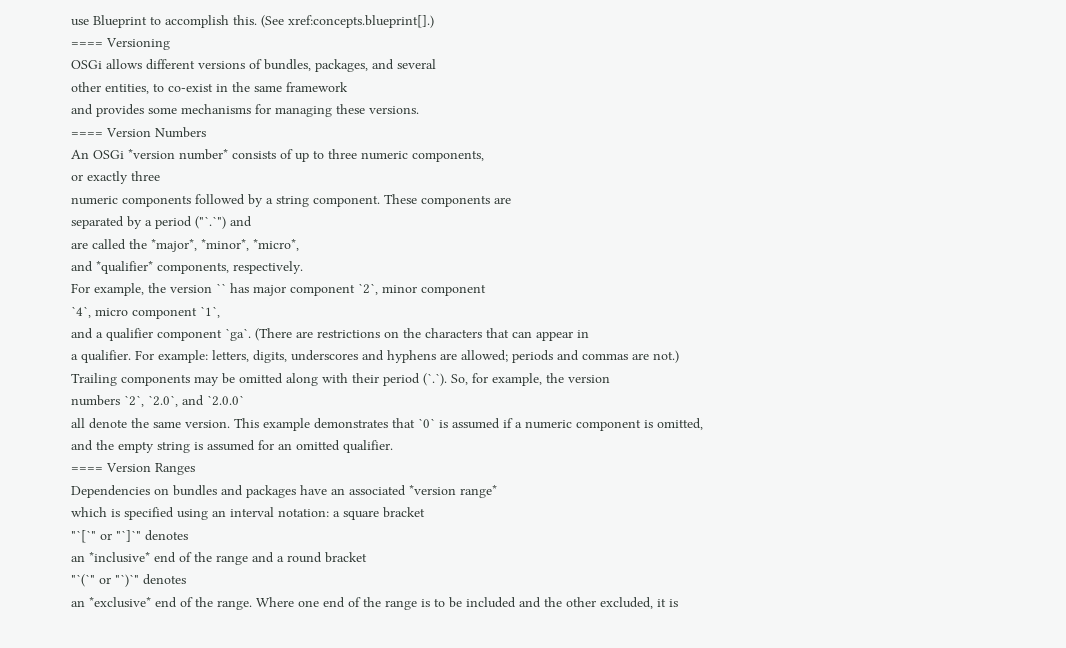use Blueprint to accomplish this. (See xref:concepts.blueprint[].)
==== Versioning
OSGi allows different versions of bundles, packages, and several
other entities, to co-exist in the same framework
and provides some mechanisms for managing these versions.
==== Version Numbers
An OSGi *version number* consists of up to three numeric components,
or exactly three
numeric components followed by a string component. These components are
separated by a period ("`.`") and
are called the *major*, *minor*, *micro*,
and *qualifier* components, respectively.
For example, the version `` has major component `2`, minor component
`4`, micro component `1`,
and a qualifier component `ga`. (There are restrictions on the characters that can appear in
a qualifier. For example: letters, digits, underscores and hyphens are allowed; periods and commas are not.)
Trailing components may be omitted along with their period (`.`). So, for example, the version
numbers `2`, `2.0`, and `2.0.0`
all denote the same version. This example demonstrates that `0` is assumed if a numeric component is omitted,
and the empty string is assumed for an omitted qualifier.
==== Version Ranges
Dependencies on bundles and packages have an associated *version range*
which is specified using an interval notation: a square bracket
"`[`" or "`]`" denotes
an *inclusive* end of the range and a round bracket
"`(`" or "`)`" denotes
an *exclusive* end of the range. Where one end of the range is to be included and the other excluded, it is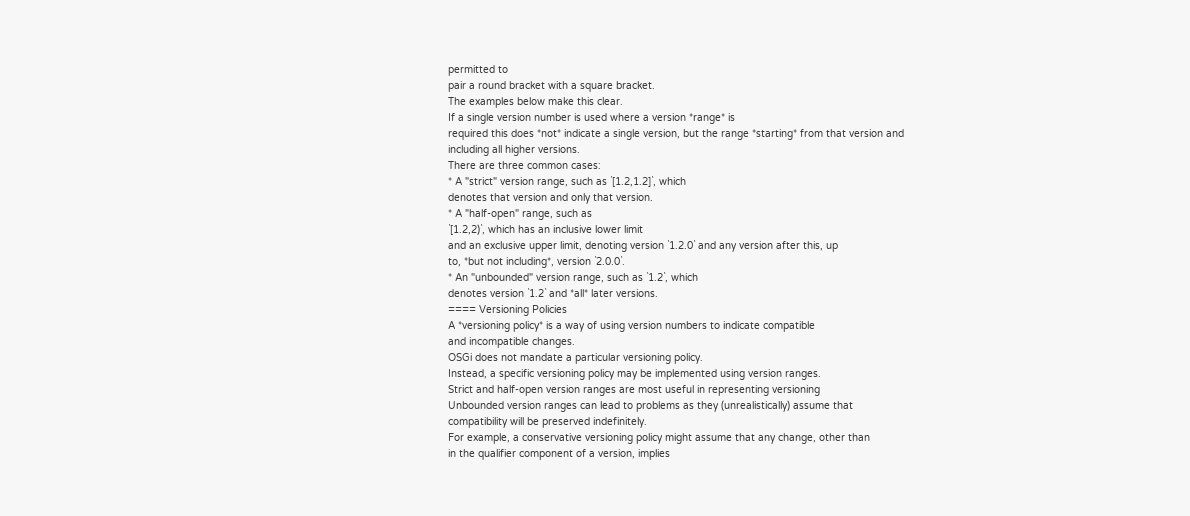permitted to
pair a round bracket with a square bracket.
The examples below make this clear.
If a single version number is used where a version *range* is
required this does *not* indicate a single version, but the range *starting* from that version and
including all higher versions.
There are three common cases:
* A "strict" version range, such as `[1.2,1.2]`, which
denotes that version and only that version.
* A "half-open" range, such as
`[1.2,2)`, which has an inclusive lower limit
and an exclusive upper limit, denoting version `1.2.0` and any version after this, up
to, *but not including*, version `2.0.0`.
* An "unbounded" version range, such as `1.2`, which
denotes version `1.2` and *all* later versions.
==== Versioning Policies
A *versioning policy* is a way of using version numbers to indicate compatible
and incompatible changes.
OSGi does not mandate a particular versioning policy.
Instead, a specific versioning policy may be implemented using version ranges.
Strict and half-open version ranges are most useful in representing versioning
Unbounded version ranges can lead to problems as they (unrealistically) assume that
compatibility will be preserved indefinitely.
For example, a conservative versioning policy might assume that any change, other than
in the qualifier component of a version, implies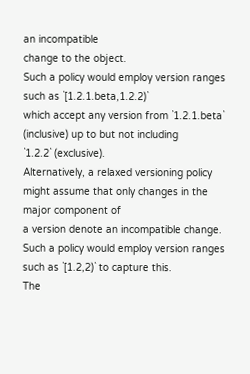an incompatible
change to the object.
Such a policy would employ version ranges such as `[1.2.1.beta,1.2.2)`
which accept any version from `1.2.1.beta` (inclusive) up to but not including
`1.2.2` (exclusive).
Alternatively, a relaxed versioning policy might assume that only changes in the major component of
a version denote an incompatible change.
Such a policy would employ version ranges such as `[1.2,2)` to capture this.
The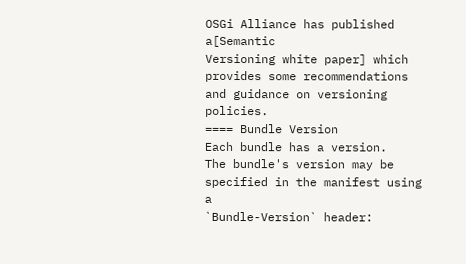OSGi Alliance has published a[Semantic
Versioning white paper] which provides some recommendations and guidance on versioning policies.
==== Bundle Version
Each bundle has a version.
The bundle's version may be specified in the manifest using a
`Bundle-Version` header: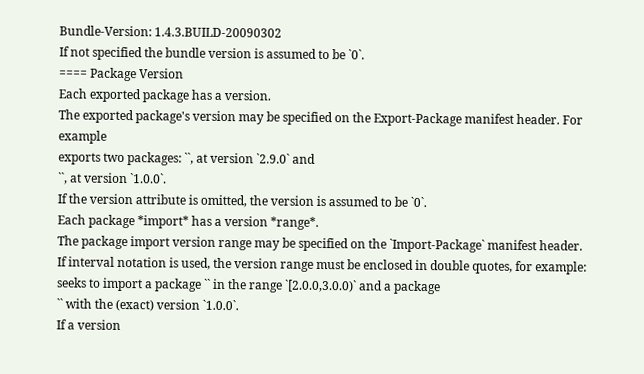Bundle-Version: 1.4.3.BUILD-20090302
If not specified the bundle version is assumed to be `0`.
==== Package Version
Each exported package has a version.
The exported package's version may be specified on the Export-Package manifest header. For example
exports two packages: ``, at version `2.9.0` and
``, at version `1.0.0`.
If the version attribute is omitted, the version is assumed to be `0`.
Each package *import* has a version *range*.
The package import version range may be specified on the `Import-Package` manifest header.
If interval notation is used, the version range must be enclosed in double quotes, for example:
seeks to import a package `` in the range `[2.0.0,3.0.0)` and a package
`` with the (exact) version `1.0.0`.
If a version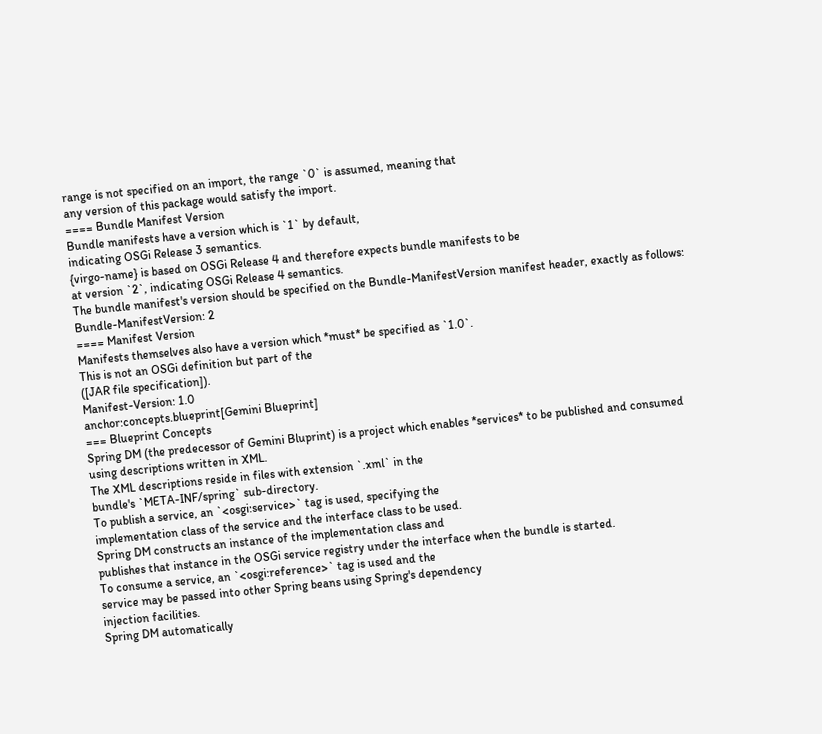range is not specified on an import, the range `0` is assumed, meaning that
any version of this package would satisfy the import.
==== Bundle Manifest Version
Bundle manifests have a version which is `1` by default,
indicating OSGi Release 3 semantics.
{virgo-name} is based on OSGi Release 4 and therefore expects bundle manifests to be
at version `2`, indicating OSGi Release 4 semantics.
The bundle manifest's version should be specified on the Bundle-ManifestVersion manifest header, exactly as follows:
Bundle-ManifestVersion: 2
==== Manifest Version
Manifests themselves also have a version which *must* be specified as `1.0`.
This is not an OSGi definition but part of the
([JAR file specification]).
Manifest-Version: 1.0
anchor:concepts.blueprint[Gemini Blueprint]
=== Blueprint Concepts
Spring DM (the predecessor of Gemini Bluprint) is a project which enables *services* to be published and consumed
using descriptions written in XML.
The XML descriptions reside in files with extension `.xml` in the
bundle's `META-INF/spring` sub-directory.
To publish a service, an `<osgi:service>` tag is used, specifying the
implementation class of the service and the interface class to be used.
Spring DM constructs an instance of the implementation class and
publishes that instance in the OSGi service registry under the interface when the bundle is started.
To consume a service, an `<osgi:reference>` tag is used and the
service may be passed into other Spring beans using Spring's dependency
injection facilities.
Spring DM automatically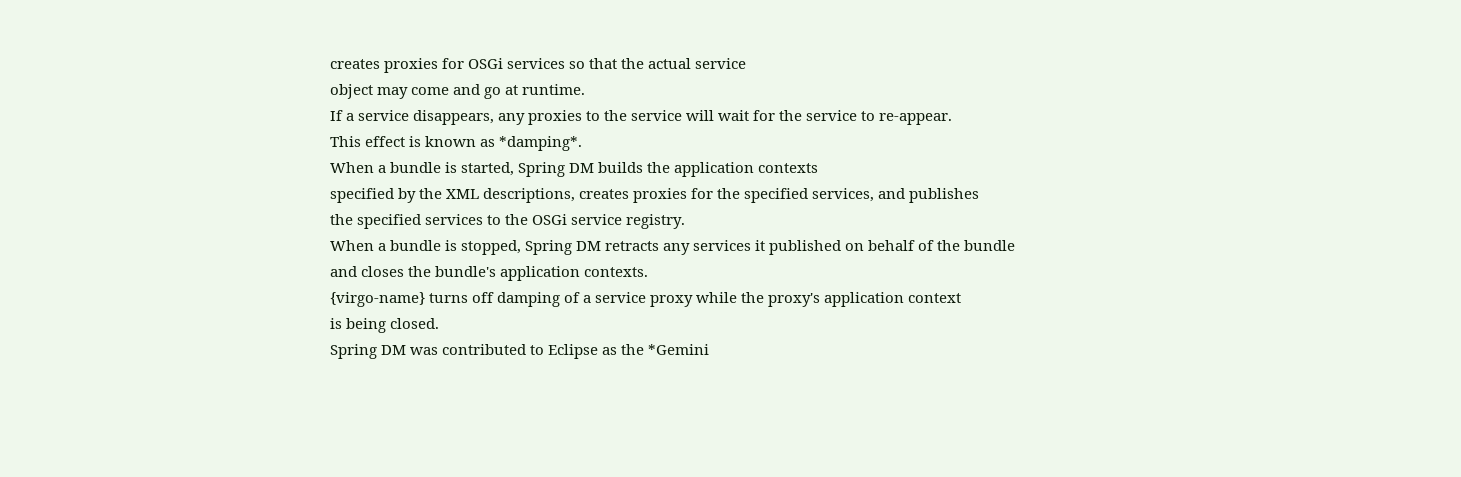creates proxies for OSGi services so that the actual service
object may come and go at runtime.
If a service disappears, any proxies to the service will wait for the service to re-appear.
This effect is known as *damping*.
When a bundle is started, Spring DM builds the application contexts
specified by the XML descriptions, creates proxies for the specified services, and publishes
the specified services to the OSGi service registry.
When a bundle is stopped, Spring DM retracts any services it published on behalf of the bundle
and closes the bundle's application contexts.
{virgo-name} turns off damping of a service proxy while the proxy's application context
is being closed.
Spring DM was contributed to Eclipse as the *Gemini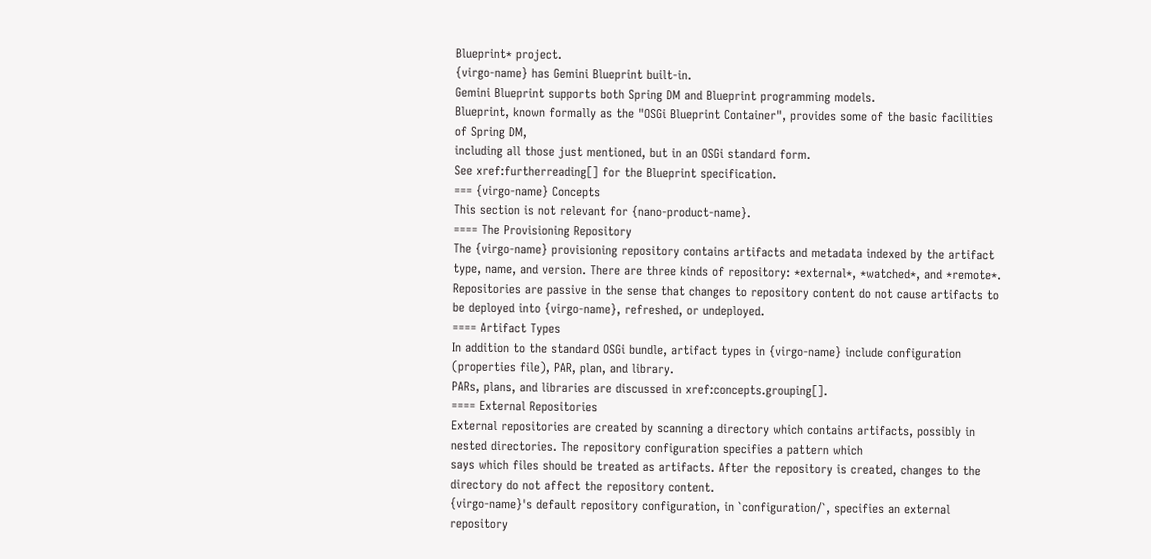Blueprint* project.
{virgo-name} has Gemini Blueprint built-in.
Gemini Blueprint supports both Spring DM and Blueprint programming models.
Blueprint, known formally as the "OSGi Blueprint Container", provides some of the basic facilities of Spring DM,
including all those just mentioned, but in an OSGi standard form.
See xref:furtherreading[] for the Blueprint specification.
=== {virgo-name} Concepts
This section is not relevant for {nano-product-name}.
==== The Provisioning Repository
The {virgo-name} provisioning repository contains artifacts and metadata indexed by the artifact type, name, and version. There are three kinds of repository: *external*, *watched*, and *remote*. Repositories are passive in the sense that changes to repository content do not cause artifacts to be deployed into {virgo-name}, refreshed, or undeployed.
==== Artifact Types
In addition to the standard OSGi bundle, artifact types in {virgo-name} include configuration (properties file), PAR, plan, and library.
PARs, plans, and libraries are discussed in xref:concepts.grouping[].
==== External Repositories
External repositories are created by scanning a directory which contains artifacts, possibly in nested directories. The repository configuration specifies a pattern which
says which files should be treated as artifacts. After the repository is created, changes to the directory do not affect the repository content.
{virgo-name}'s default repository configuration, in `configuration/`, specifies an external repository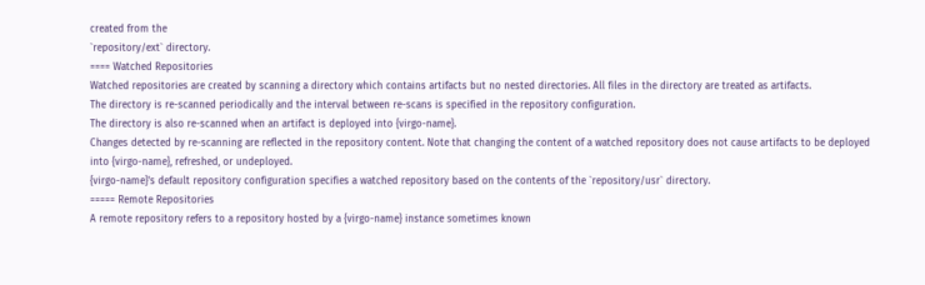created from the
`repository/ext` directory.
==== Watched Repositories
Watched repositories are created by scanning a directory which contains artifacts but no nested directories. All files in the directory are treated as artifacts.
The directory is re-scanned periodically and the interval between re-scans is specified in the repository configuration.
The directory is also re-scanned when an artifact is deployed into {virgo-name}.
Changes detected by re-scanning are reflected in the repository content. Note that changing the content of a watched repository does not cause artifacts to be deployed
into {virgo-name}, refreshed, or undeployed.
{virgo-name}'s default repository configuration specifies a watched repository based on the contents of the `repository/usr` directory.
===== Remote Repositories
A remote repository refers to a repository hosted by a {virgo-name} instance sometimes known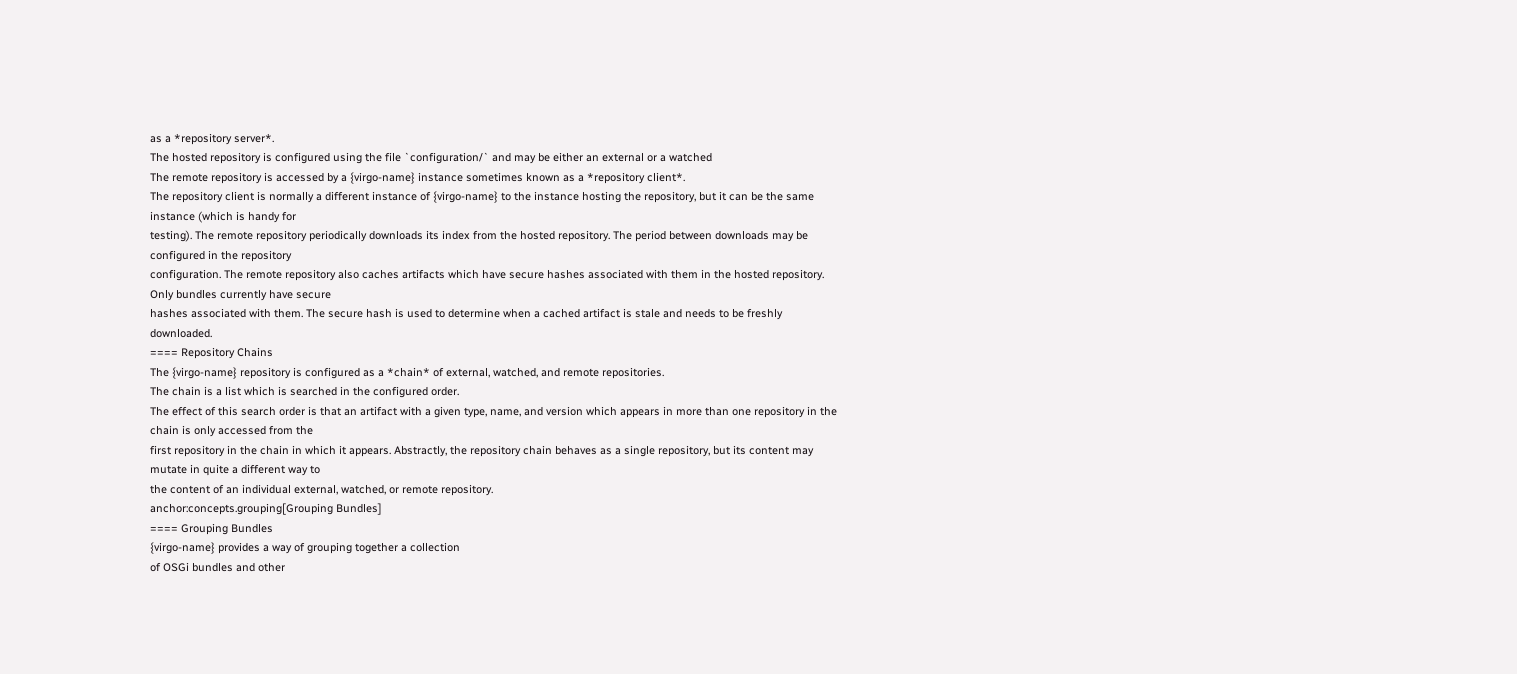as a *repository server*.
The hosted repository is configured using the file `configuration/` and may be either an external or a watched
The remote repository is accessed by a {virgo-name} instance sometimes known as a *repository client*.
The repository client is normally a different instance of {virgo-name} to the instance hosting the repository, but it can be the same instance (which is handy for
testing). The remote repository periodically downloads its index from the hosted repository. The period between downloads may be configured in the repository
configuration. The remote repository also caches artifacts which have secure hashes associated with them in the hosted repository. Only bundles currently have secure
hashes associated with them. The secure hash is used to determine when a cached artifact is stale and needs to be freshly downloaded.
==== Repository Chains
The {virgo-name} repository is configured as a *chain* of external, watched, and remote repositories.
The chain is a list which is searched in the configured order.
The effect of this search order is that an artifact with a given type, name, and version which appears in more than one repository in the chain is only accessed from the
first repository in the chain in which it appears. Abstractly, the repository chain behaves as a single repository, but its content may mutate in quite a different way to
the content of an individual external, watched, or remote repository.
anchor:concepts.grouping[Grouping Bundles]
==== Grouping Bundles
{virgo-name} provides a way of grouping together a collection
of OSGi bundles and other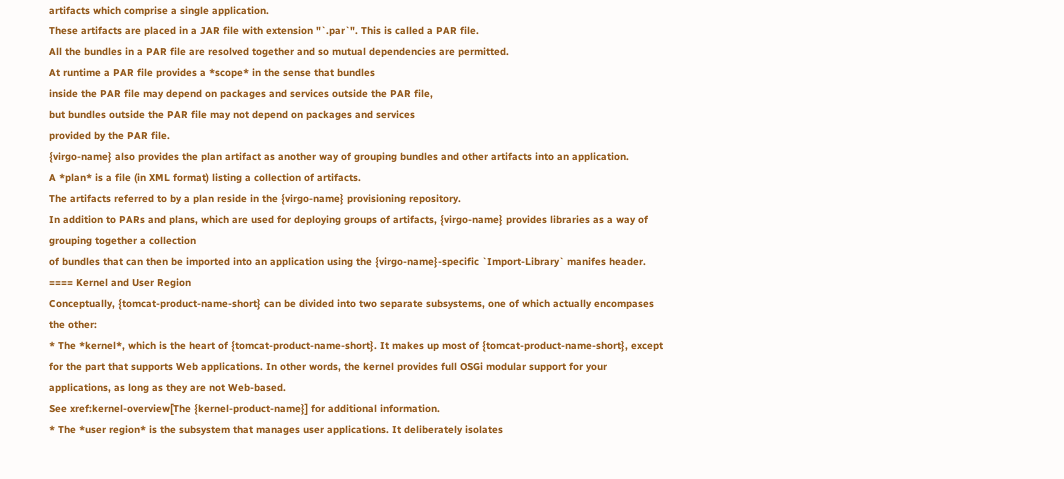artifacts which comprise a single application.
These artifacts are placed in a JAR file with extension "`.par`". This is called a PAR file.
All the bundles in a PAR file are resolved together and so mutual dependencies are permitted.
At runtime a PAR file provides a *scope* in the sense that bundles
inside the PAR file may depend on packages and services outside the PAR file,
but bundles outside the PAR file may not depend on packages and services
provided by the PAR file.
{virgo-name} also provides the plan artifact as another way of grouping bundles and other artifacts into an application.
A *plan* is a file (in XML format) listing a collection of artifacts.
The artifacts referred to by a plan reside in the {virgo-name} provisioning repository.
In addition to PARs and plans, which are used for deploying groups of artifacts, {virgo-name} provides libraries as a way of grouping together a collection
of bundles that can then be imported into an application using the {virgo-name}-specific `Import-Library` manifes header.
==== Kernel and User Region
Conceptually, {tomcat-product-name-short} can be divided into two separate subsystems, one of which actually encompases the other:
* The *kernel*, which is the heart of {tomcat-product-name-short}. It makes up most of {tomcat-product-name-short}, except for the part that supports Web applications. In other words, the kernel provides full OSGi modular support for your applications, as long as they are not Web-based.
See xref:kernel-overview[The {kernel-product-name}] for additional information.
* The *user region* is the subsystem that manages user applications. It deliberately isolates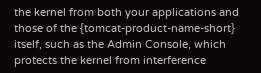the kernel from both your applications and those of the {tomcat-product-name-short} itself, such as the Admin Console, which protects the kernel from interference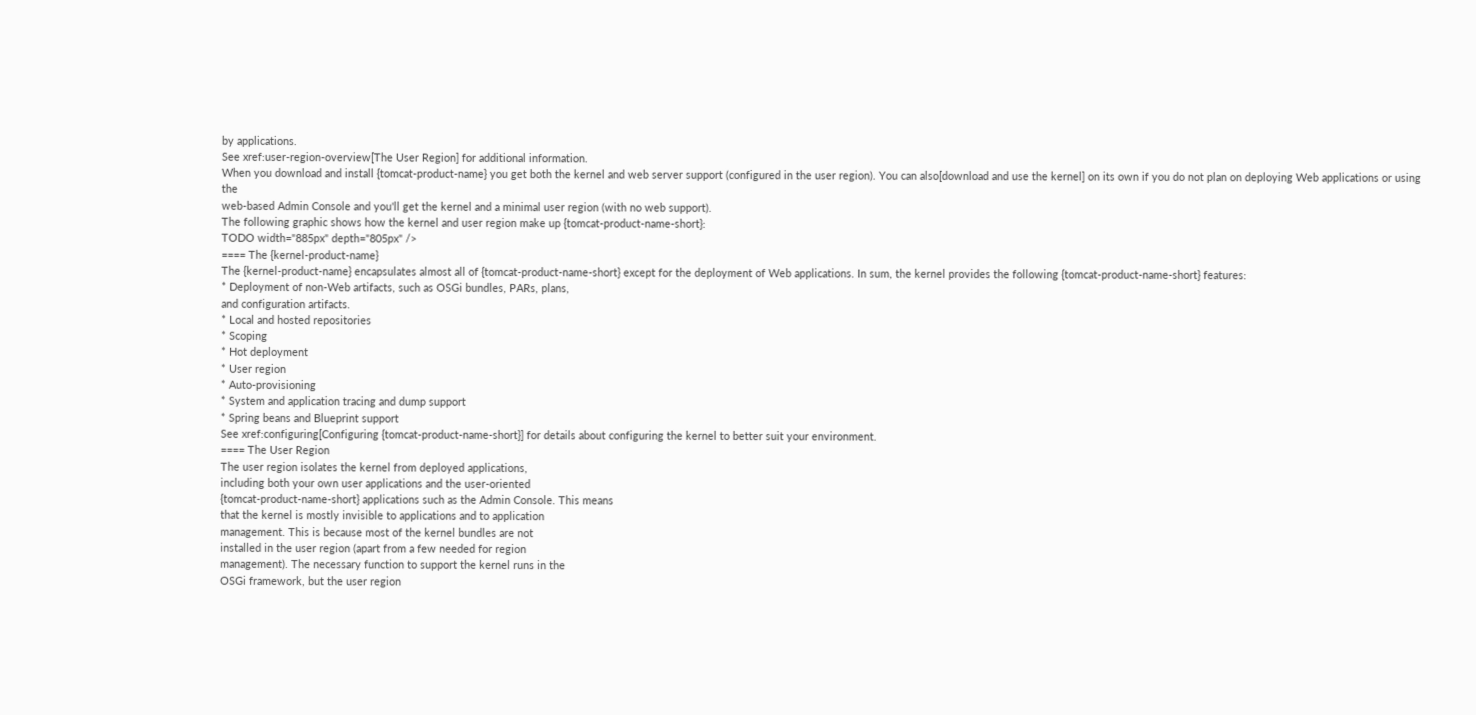by applications.
See xref:user-region-overview[The User Region] for additional information.
When you download and install {tomcat-product-name} you get both the kernel and web server support (configured in the user region). You can also[download and use the kernel] on its own if you do not plan on deploying Web applications or using the
web-based Admin Console and you'll get the kernel and a minimal user region (with no web support).
The following graphic shows how the kernel and user region make up {tomcat-product-name-short}:
TODO width="885px" depth="805px" />
==== The {kernel-product-name}
The {kernel-product-name} encapsulates almost all of {tomcat-product-name-short} except for the deployment of Web applications. In sum, the kernel provides the following {tomcat-product-name-short} features:
* Deployment of non-Web artifacts, such as OSGi bundles, PARs, plans,
and configuration artifacts.
* Local and hosted repositories
* Scoping
* Hot deployment
* User region
* Auto-provisioning
* System and application tracing and dump support
* Spring beans and Blueprint support
See xref:configuring[Configuring {tomcat-product-name-short}] for details about configuring the kernel to better suit your environment.
==== The User Region
The user region isolates the kernel from deployed applications,
including both your own user applications and the user-oriented
{tomcat-product-name-short} applications such as the Admin Console. This means
that the kernel is mostly invisible to applications and to application
management. This is because most of the kernel bundles are not
installed in the user region (apart from a few needed for region
management). The necessary function to support the kernel runs in the
OSGi framework, but the user region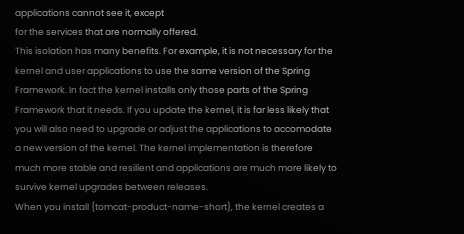applications cannot see it, except
for the services that are normally offered.
This isolation has many benefits. For example, it is not necessary for the kernel and user applications to use the same version of the Spring Framework. In fact the kernel installs only those parts of the Spring Framework that it needs. If you update the kernel, it is far less likely that you will also need to upgrade or adjust the applications to accomodate a new version of the kernel. The kernel implementation is therefore much more stable and resilient and applications are much more likely to survive kernel upgrades between releases.
When you install {tomcat-product-name-short}, the kernel creates a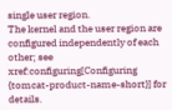single user region.
The kernel and the user region are configured independently of each other; see xref:configuring[Configuring {tomcat-product-name-short}] for details.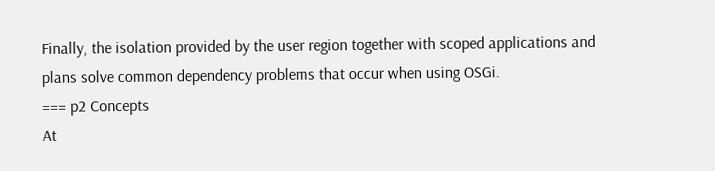Finally, the isolation provided by the user region together with scoped applications and plans solve common dependency problems that occur when using OSGi.
=== p2 Concepts
At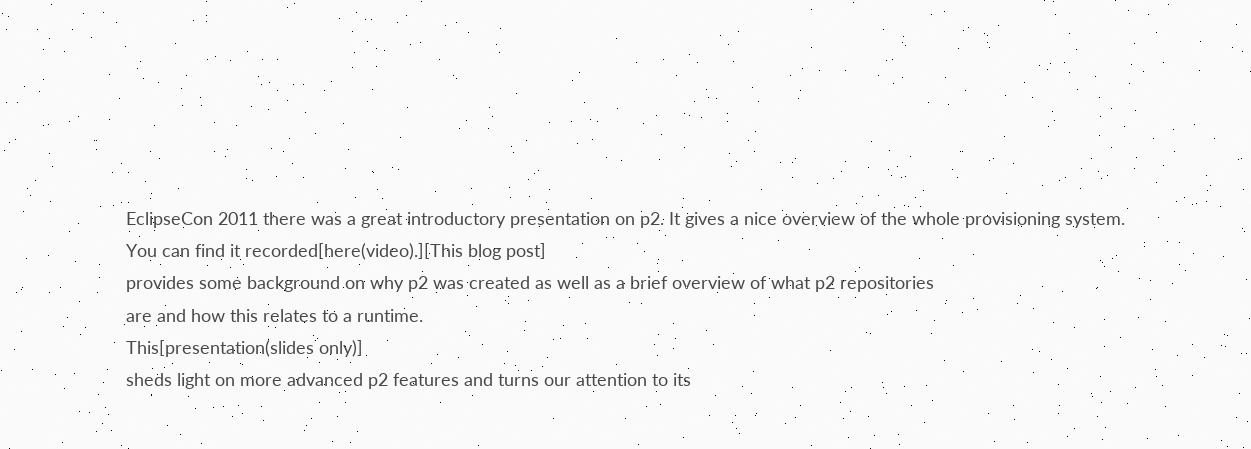EclipseCon 2011 there was a great introductory presentation on p2. It gives a nice overview of the whole provisioning system.
You can find it recorded[here(video).][This blog post]
provides some background on why p2 was created as well as a brief overview of what p2 repositories
are and how this relates to a runtime.
This[presentation(slides only)]
sheds light on more advanced p2 features and turns our attention to its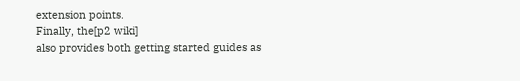extension points.
Finally, the[p2 wiki]
also provides both getting started guides as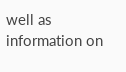well as information on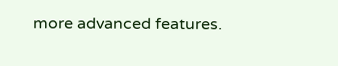more advanced features.